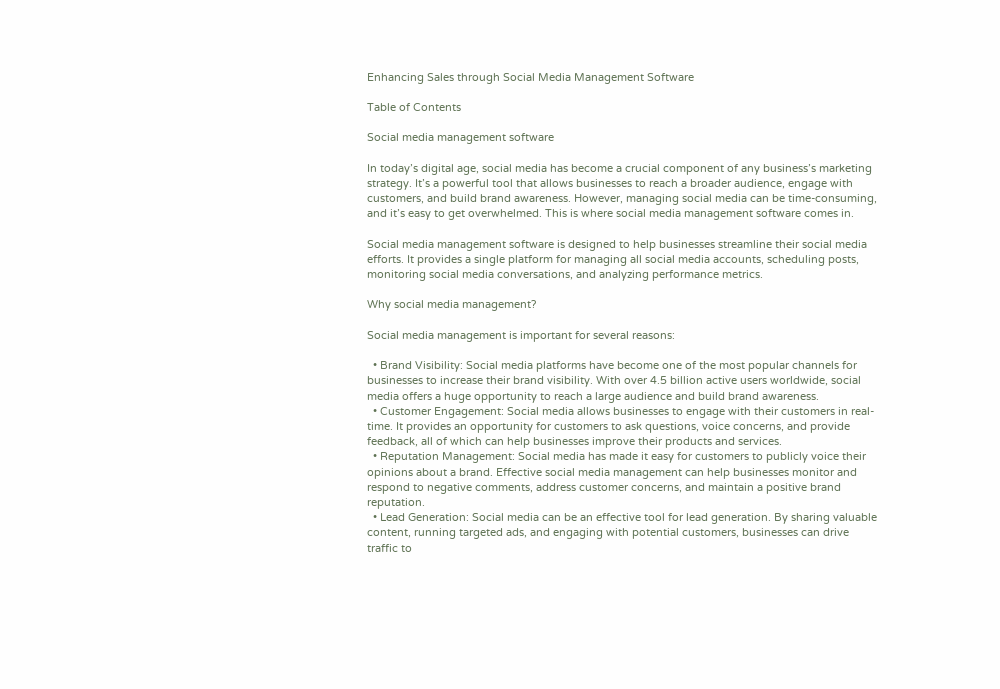Enhancing Sales through Social Media Management Software

Table of Contents

Social media management software

In today’s digital age, social media has become a crucial component of any business’s marketing strategy. It’s a powerful tool that allows businesses to reach a broader audience, engage with customers, and build brand awareness. However, managing social media can be time-consuming, and it’s easy to get overwhelmed. This is where social media management software comes in.

Social media management software is designed to help businesses streamline their social media efforts. It provides a single platform for managing all social media accounts, scheduling posts, monitoring social media conversations, and analyzing performance metrics.

Why social media management?

Social media management is important for several reasons:

  • Brand Visibility: Social media platforms have become one of the most popular channels for businesses to increase their brand visibility. With over 4.5 billion active users worldwide, social media offers a huge opportunity to reach a large audience and build brand awareness.
  • Customer Engagement: Social media allows businesses to engage with their customers in real-time. It provides an opportunity for customers to ask questions, voice concerns, and provide feedback, all of which can help businesses improve their products and services.
  • Reputation Management: Social media has made it easy for customers to publicly voice their opinions about a brand. Effective social media management can help businesses monitor and respond to negative comments, address customer concerns, and maintain a positive brand reputation.
  • Lead Generation: Social media can be an effective tool for lead generation. By sharing valuable content, running targeted ads, and engaging with potential customers, businesses can drive traffic to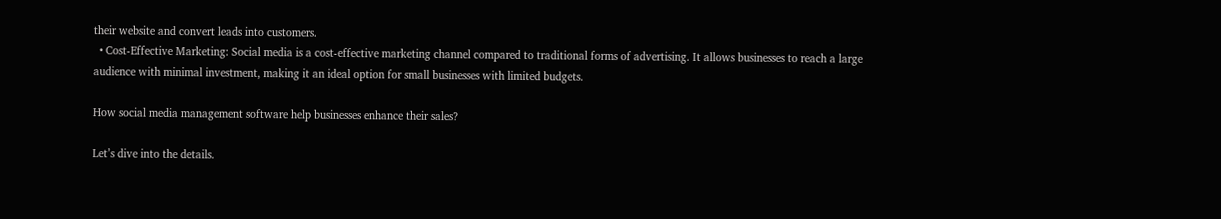their website and convert leads into customers.
  • Cost-Effective Marketing: Social media is a cost-effective marketing channel compared to traditional forms of advertising. It allows businesses to reach a large audience with minimal investment, making it an ideal option for small businesses with limited budgets.

How social media management software help businesses enhance their sales?

Let’s dive into the details.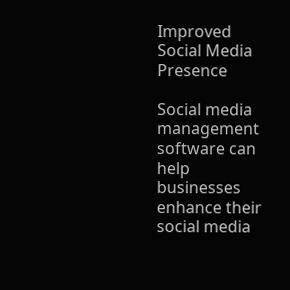Improved Social Media Presence

Social media management software can help businesses enhance their social media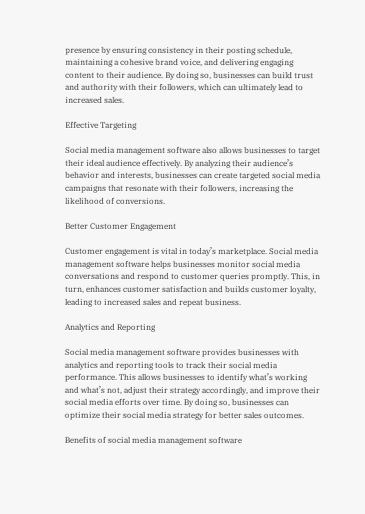presence by ensuring consistency in their posting schedule, maintaining a cohesive brand voice, and delivering engaging content to their audience. By doing so, businesses can build trust and authority with their followers, which can ultimately lead to increased sales.

Effective Targeting

Social media management software also allows businesses to target their ideal audience effectively. By analyzing their audience’s behavior and interests, businesses can create targeted social media campaigns that resonate with their followers, increasing the likelihood of conversions.

Better Customer Engagement

Customer engagement is vital in today’s marketplace. Social media management software helps businesses monitor social media conversations and respond to customer queries promptly. This, in turn, enhances customer satisfaction and builds customer loyalty, leading to increased sales and repeat business.

Analytics and Reporting

Social media management software provides businesses with analytics and reporting tools to track their social media performance. This allows businesses to identify what’s working and what’s not, adjust their strategy accordingly, and improve their social media efforts over time. By doing so, businesses can optimize their social media strategy for better sales outcomes.

Benefits of social media management software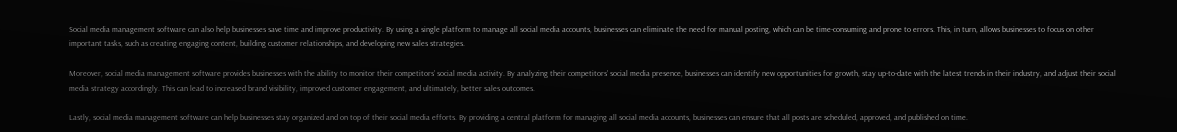Social media management software can also help businesses save time and improve productivity. By using a single platform to manage all social media accounts, businesses can eliminate the need for manual posting, which can be time-consuming and prone to errors. This, in turn, allows businesses to focus on other important tasks, such as creating engaging content, building customer relationships, and developing new sales strategies.

Moreover, social media management software provides businesses with the ability to monitor their competitors’ social media activity. By analyzing their competitors’ social media presence, businesses can identify new opportunities for growth, stay up-to-date with the latest trends in their industry, and adjust their social media strategy accordingly. This can lead to increased brand visibility, improved customer engagement, and ultimately, better sales outcomes.

Lastly, social media management software can help businesses stay organized and on top of their social media efforts. By providing a central platform for managing all social media accounts, businesses can ensure that all posts are scheduled, approved, and published on time.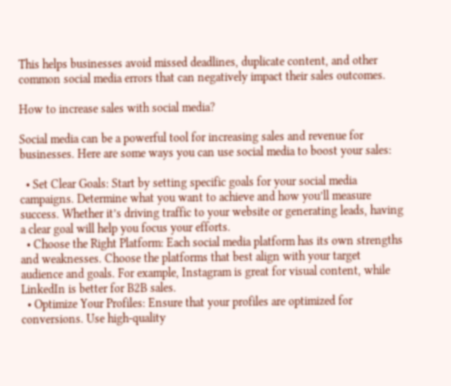This helps businesses avoid missed deadlines, duplicate content, and other common social media errors that can negatively impact their sales outcomes.

How to increase sales with social media?

Social media can be a powerful tool for increasing sales and revenue for businesses. Here are some ways you can use social media to boost your sales:

  • Set Clear Goals: Start by setting specific goals for your social media campaigns. Determine what you want to achieve and how you’ll measure success. Whether it’s driving traffic to your website or generating leads, having a clear goal will help you focus your efforts.
  • Choose the Right Platform: Each social media platform has its own strengths and weaknesses. Choose the platforms that best align with your target audience and goals. For example, Instagram is great for visual content, while LinkedIn is better for B2B sales.
  • Optimize Your Profiles: Ensure that your profiles are optimized for conversions. Use high-quality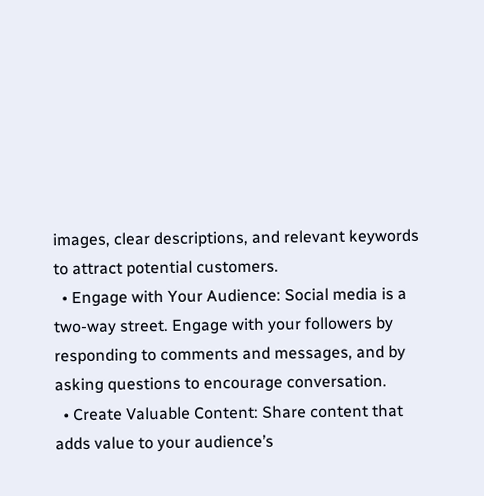images, clear descriptions, and relevant keywords to attract potential customers.
  • Engage with Your Audience: Social media is a two-way street. Engage with your followers by responding to comments and messages, and by asking questions to encourage conversation.
  • Create Valuable Content: Share content that adds value to your audience’s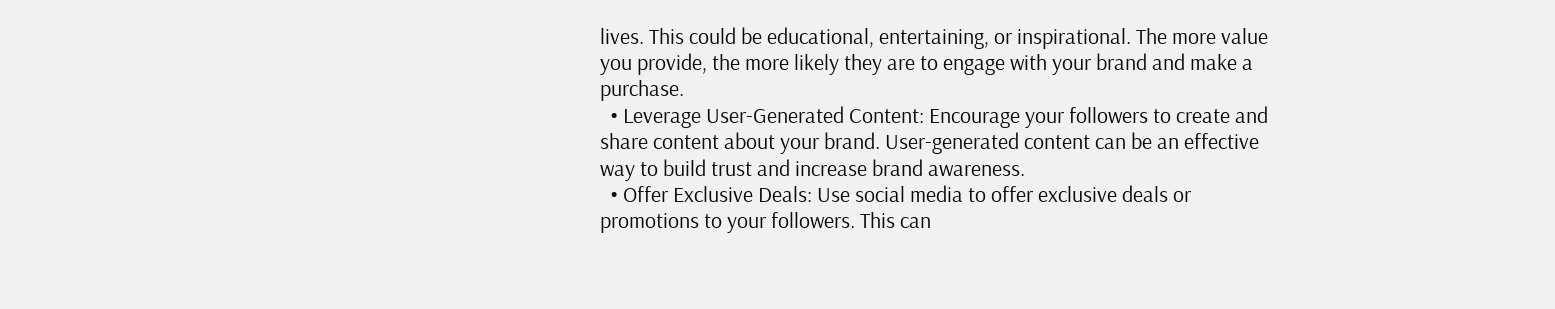lives. This could be educational, entertaining, or inspirational. The more value you provide, the more likely they are to engage with your brand and make a purchase.
  • Leverage User-Generated Content: Encourage your followers to create and share content about your brand. User-generated content can be an effective way to build trust and increase brand awareness.
  • Offer Exclusive Deals: Use social media to offer exclusive deals or promotions to your followers. This can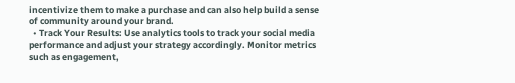incentivize them to make a purchase and can also help build a sense of community around your brand.
  • Track Your Results: Use analytics tools to track your social media performance and adjust your strategy accordingly. Monitor metrics such as engagement,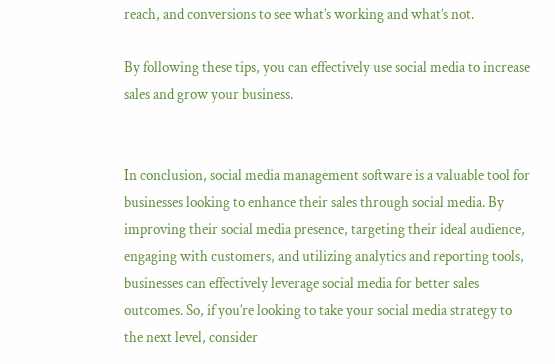reach, and conversions to see what’s working and what’s not.

By following these tips, you can effectively use social media to increase sales and grow your business.


In conclusion, social media management software is a valuable tool for businesses looking to enhance their sales through social media. By improving their social media presence, targeting their ideal audience, engaging with customers, and utilizing analytics and reporting tools, businesses can effectively leverage social media for better sales outcomes. So, if you’re looking to take your social media strategy to the next level, consider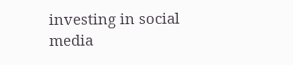investing in social media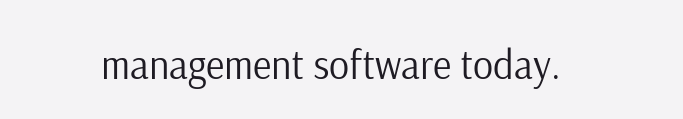management software today.